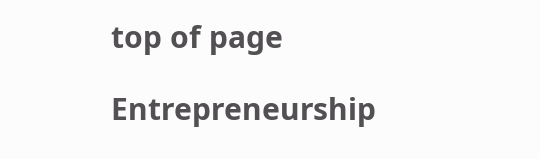top of page

Entrepreneurship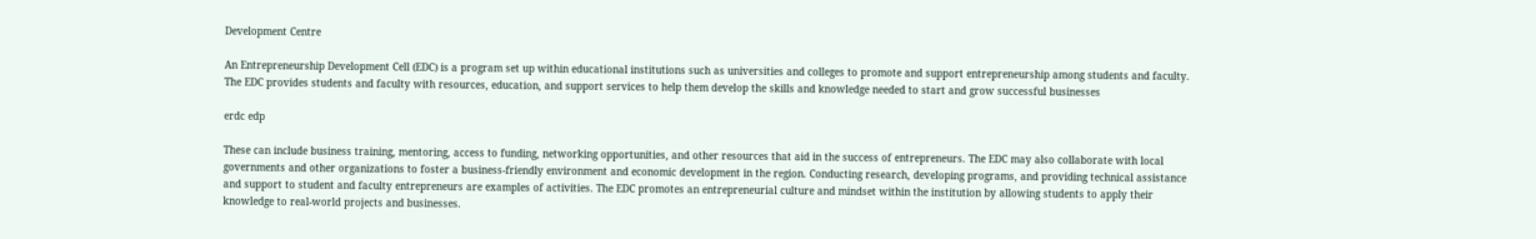Development Centre

An Entrepreneurship Development Cell (EDC) is a program set up within educational institutions such as universities and colleges to promote and support entrepreneurship among students and faculty. The EDC provides students and faculty with resources, education, and support services to help them develop the skills and knowledge needed to start and grow successful businesses

erdc edp

These can include business training, mentoring, access to funding, networking opportunities, and other resources that aid in the success of entrepreneurs. The EDC may also collaborate with local governments and other organizations to foster a business-friendly environment and economic development in the region. Conducting research, developing programs, and providing technical assistance and support to student and faculty entrepreneurs are examples of activities. The EDC promotes an entrepreneurial culture and mindset within the institution by allowing students to apply their knowledge to real-world projects and businesses.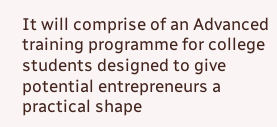It will comprise of an Advanced training programme for college students designed to give potential entrepreneurs a practical shape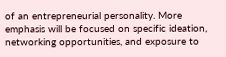of an entrepreneurial personality. More emphasis will be focused on specific ideation, networking opportunities, and exposure to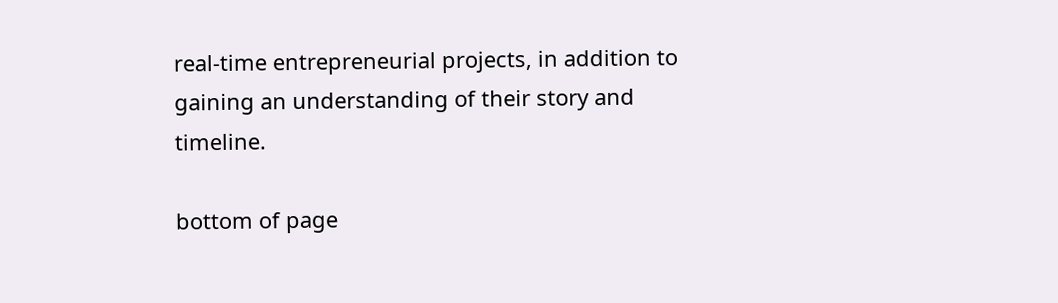real-time entrepreneurial projects, in addition to gaining an understanding of their story and timeline.

bottom of page